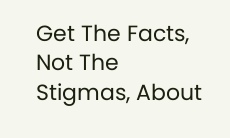Get The Facts, Not The Stigmas, About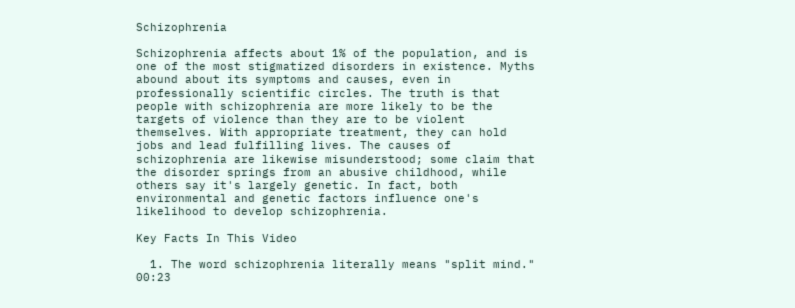Schizophrenia

Schizophrenia affects about 1% of the population, and is one of the most stigmatized disorders in existence. Myths abound about its symptoms and causes, even in professionally scientific circles. The truth is that people with schizophrenia are more likely to be the targets of violence than they are to be violent themselves. With appropriate treatment, they can hold jobs and lead fulfilling lives. The causes of schizophrenia are likewise misunderstood; some claim that the disorder springs from an abusive childhood, while others say it's largely genetic. In fact, both environmental and genetic factors influence one's likelihood to develop schizophrenia.

Key Facts In This Video

  1. The word schizophrenia literally means "split mind." 00:23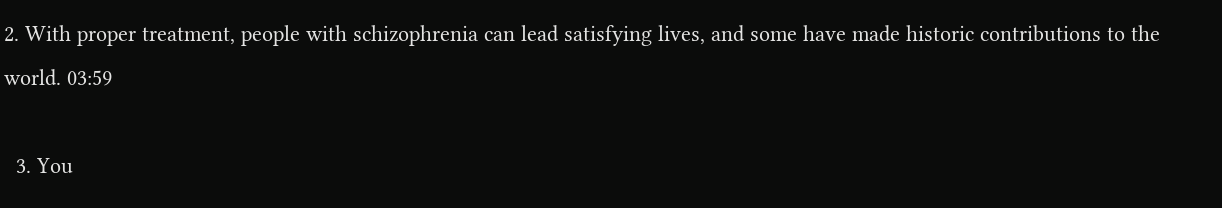2. With proper treatment, people with schizophrenia can lead satisfying lives, and some have made historic contributions to the world. 03:59

  3. You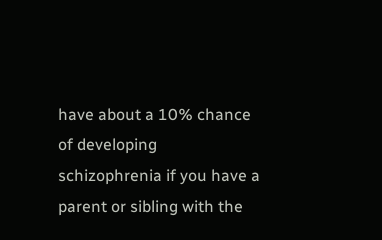have about a 10% chance of developing schizophrenia if you have a parent or sibling with the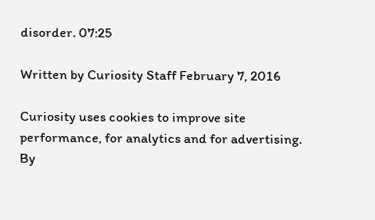disorder. 07:25

Written by Curiosity Staff February 7, 2016

Curiosity uses cookies to improve site performance, for analytics and for advertising. By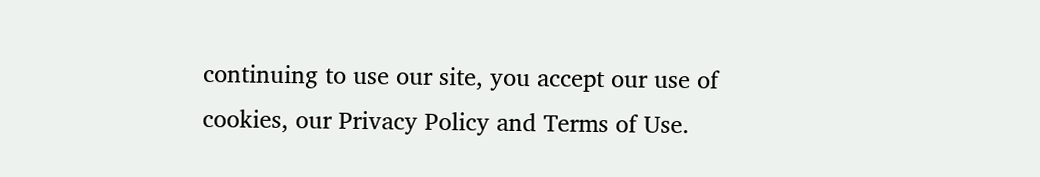continuing to use our site, you accept our use of cookies, our Privacy Policy and Terms of Use.